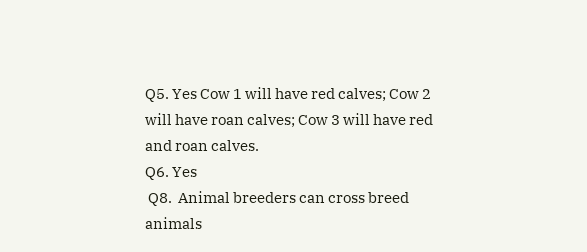Q5. Yes Cow 1 will have red calves; Cow 2 will have roan calves; Cow 3 will have red and roan calves.
Q6. Yes
 Q8.  Animal breeders can cross breed animals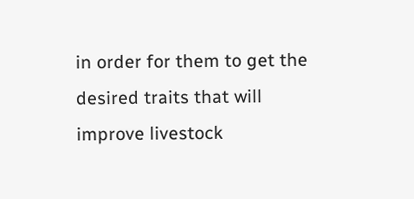in order for them to get the desired traits that will improve livestock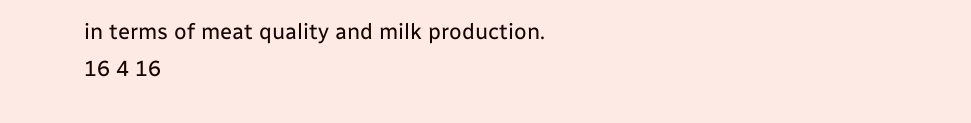in terms of meat quality and milk production.
16 4 16